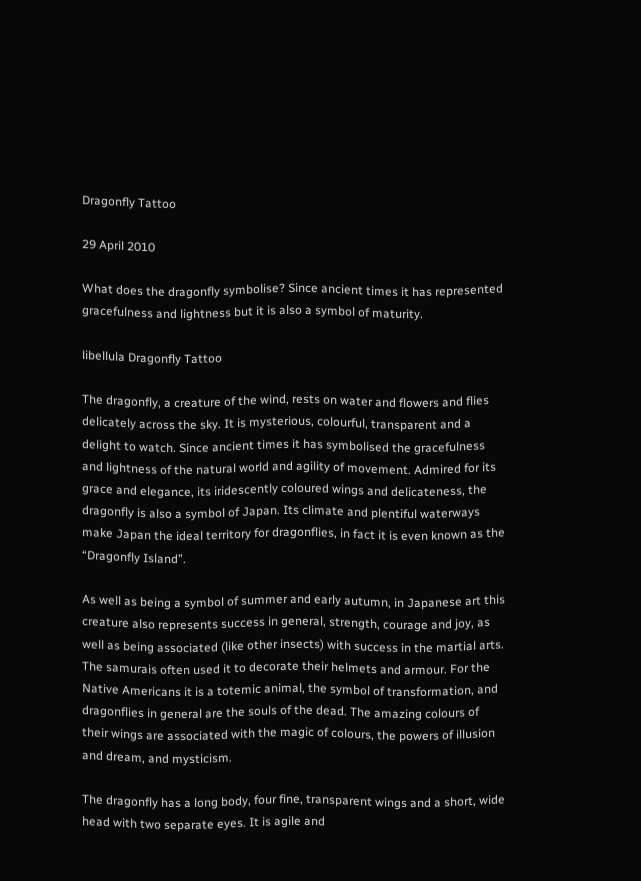Dragonfly Tattoo

29 April 2010

What does the dragonfly symbolise? Since ancient times it has represented gracefulness and lightness but it is also a symbol of maturity.

libellula Dragonfly Tattoo

The dragonfly, a creature of the wind, rests on water and flowers and flies delicately across the sky. It is mysterious, colourful, transparent and a delight to watch. Since ancient times it has symbolised the gracefulness and lightness of the natural world and agility of movement. Admired for its grace and elegance, its iridescently coloured wings and delicateness, the dragonfly is also a symbol of Japan. Its climate and plentiful waterways make Japan the ideal territory for dragonflies, in fact it is even known as the “Dragonfly Island”.

As well as being a symbol of summer and early autumn, in Japanese art this creature also represents success in general, strength, courage and joy, as well as being associated (like other insects) with success in the martial arts. The samurais often used it to decorate their helmets and armour. For the Native Americans it is a totemic animal, the symbol of transformation, and dragonflies in general are the souls of the dead. The amazing colours of their wings are associated with the magic of colours, the powers of illusion and dream, and mysticism.

The dragonfly has a long body, four fine, transparent wings and a short, wide head with two separate eyes. It is agile and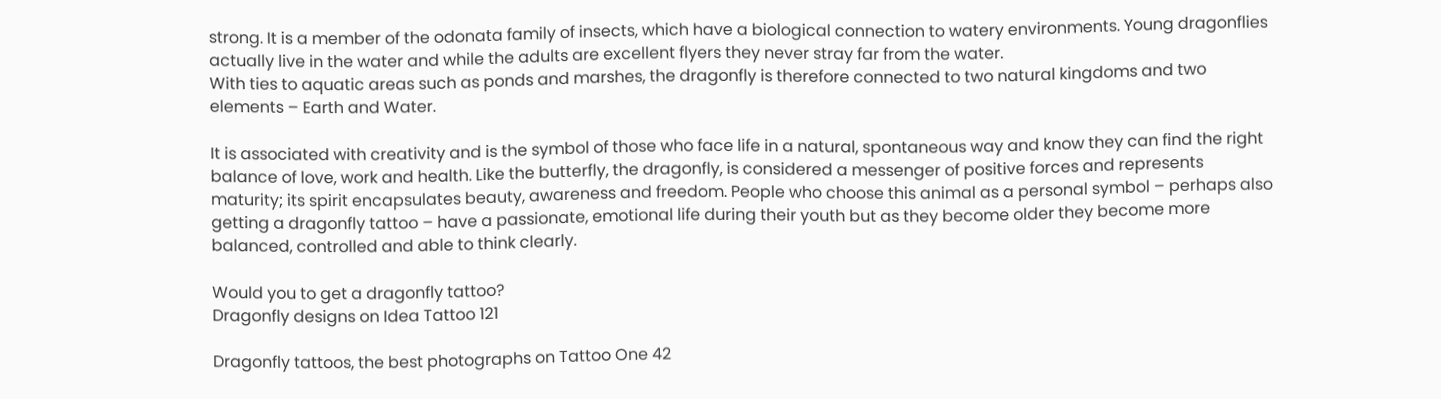strong. It is a member of the odonata family of insects, which have a biological connection to watery environments. Young dragonflies actually live in the water and while the adults are excellent flyers they never stray far from the water.
With ties to aquatic areas such as ponds and marshes, the dragonfly is therefore connected to two natural kingdoms and two elements – Earth and Water.

It is associated with creativity and is the symbol of those who face life in a natural, spontaneous way and know they can find the right balance of love, work and health. Like the butterfly, the dragonfly, is considered a messenger of positive forces and represents maturity; its spirit encapsulates beauty, awareness and freedom. People who choose this animal as a personal symbol – perhaps also getting a dragonfly tattoo – have a passionate, emotional life during their youth but as they become older they become more balanced, controlled and able to think clearly.

Would you to get a dragonfly tattoo?
Dragonfly designs on Idea Tattoo 121

Dragonfly tattoos, the best photographs on Tattoo One 42